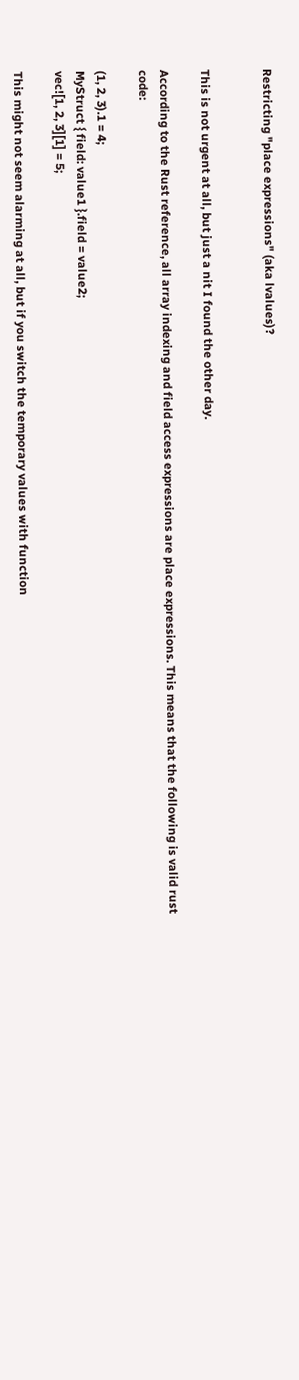Restricting "place expressions" (aka lvalues)?


This is not urgent at all, but just a nit I found the other day.

According to the Rust reference, all array indexing and field access expressions are place expressions. This means that the following is valid rust code:

(1, 2, 3).1 = 4;
MyStruct { field: value1 }.field = value2;
vec![1, 2, 3][1] = 5;

This might not seem alarming at all, but if you switch the temporary values with function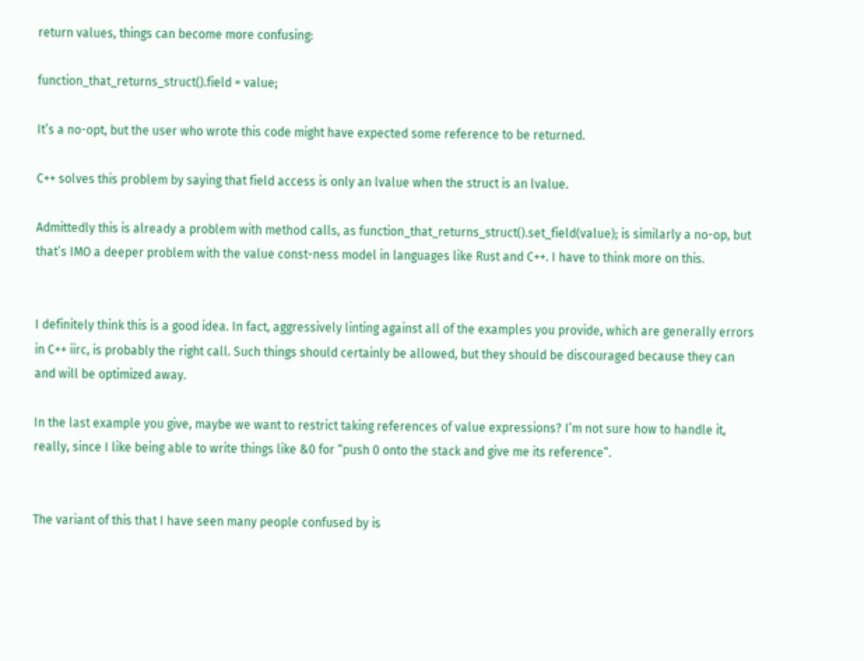return values, things can become more confusing:

function_that_returns_struct().field = value;

It’s a no-opt, but the user who wrote this code might have expected some reference to be returned.

C++ solves this problem by saying that field access is only an lvalue when the struct is an lvalue.

Admittedly this is already a problem with method calls, as function_that_returns_struct().set_field(value); is similarly a no-op, but that’s IMO a deeper problem with the value const-ness model in languages like Rust and C++. I have to think more on this.


I definitely think this is a good idea. In fact, aggressively linting against all of the examples you provide, which are generally errors in C++ iirc, is probably the right call. Such things should certainly be allowed, but they should be discouraged because they can and will be optimized away.

In the last example you give, maybe we want to restrict taking references of value expressions? I’m not sure how to handle it, really, since I like being able to write things like &0 for “push 0 onto the stack and give me its reference”.


The variant of this that I have seen many people confused by is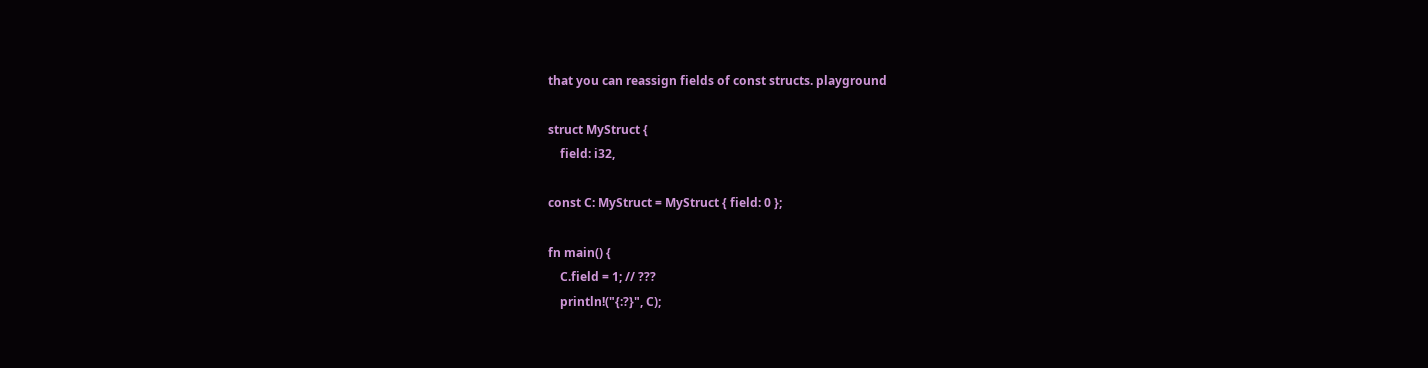that you can reassign fields of const structs. playground

struct MyStruct {
    field: i32,

const C: MyStruct = MyStruct { field: 0 };

fn main() {
    C.field = 1; // ???
    println!("{:?}", C);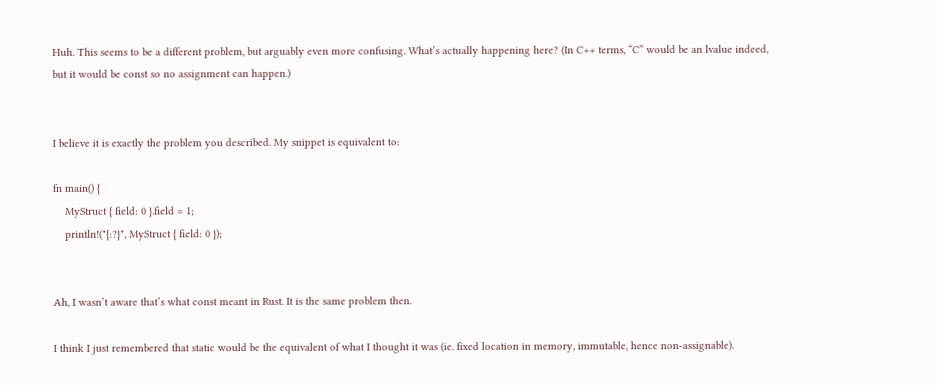Huh. This seems to be a different problem, but arguably even more confusing. What’s actually happening here? (In C++ terms, “C” would be an lvalue indeed, but it would be const so no assignment can happen.)


I believe it is exactly the problem you described. My snippet is equivalent to:

fn main() {
    MyStruct { field: 0 }.field = 1;
    println!("{:?}", MyStruct { field: 0 });


Ah, I wasn’t aware that’s what const meant in Rust. It is the same problem then.

I think I just remembered that static would be the equivalent of what I thought it was (ie. fixed location in memory, immutable, hence non-assignable).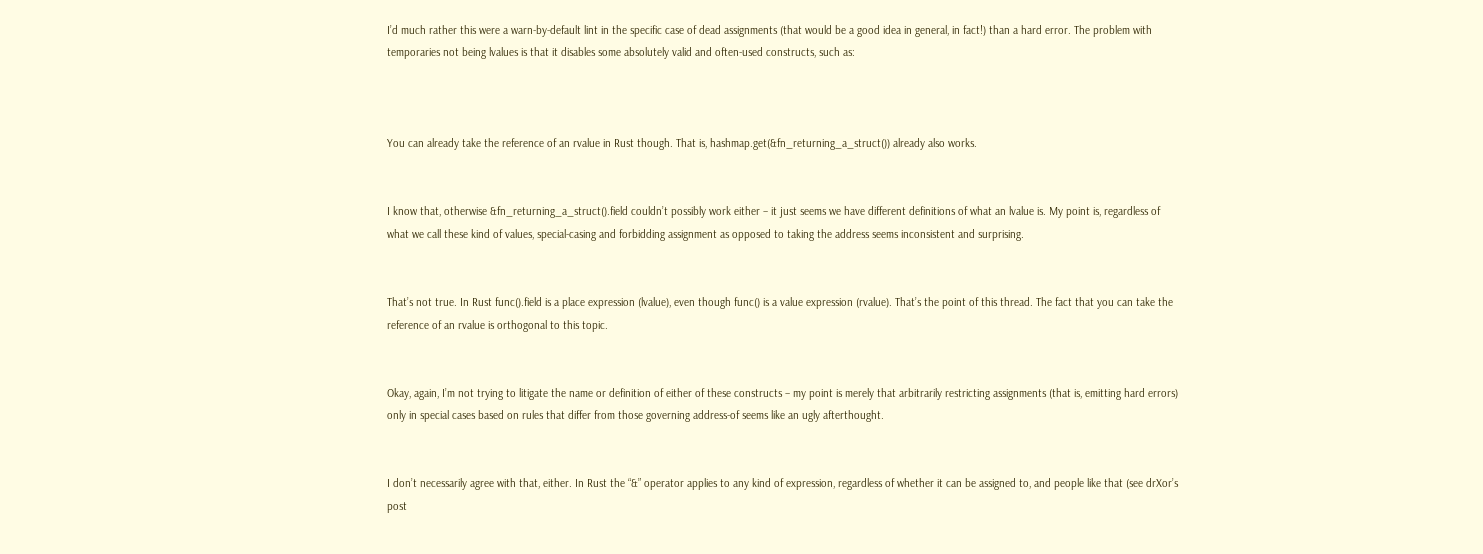I’d much rather this were a warn-by-default lint in the specific case of dead assignments (that would be a good idea in general, in fact!) than a hard error. The problem with temporaries not being lvalues is that it disables some absolutely valid and often-used constructs, such as:



You can already take the reference of an rvalue in Rust though. That is, hashmap.get(&fn_returning_a_struct()) already also works.


I know that, otherwise &fn_returning_a_struct().field couldn’t possibly work either – it just seems we have different definitions of what an lvalue is. My point is, regardless of what we call these kind of values, special-casing and forbidding assignment as opposed to taking the address seems inconsistent and surprising.


That’s not true. In Rust func().field is a place expression (lvalue), even though func() is a value expression (rvalue). That’s the point of this thread. The fact that you can take the reference of an rvalue is orthogonal to this topic.


Okay, again, I’m not trying to litigate the name or definition of either of these constructs – my point is merely that arbitrarily restricting assignments (that is, emitting hard errors) only in special cases based on rules that differ from those governing address-of seems like an ugly afterthought.


I don’t necessarily agree with that, either. In Rust the “&” operator applies to any kind of expression, regardless of whether it can be assigned to, and people like that (see drXor’s post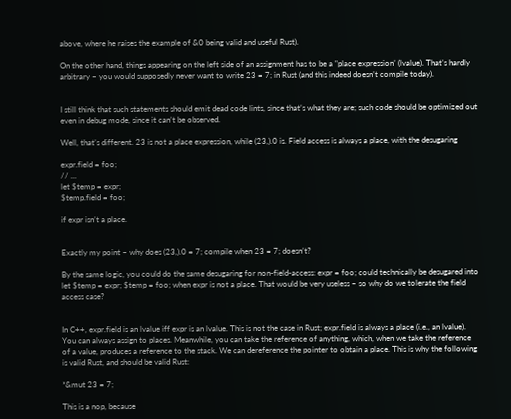above, where he raises the example of &0 being valid and useful Rust).

On the other hand, things appearing on the left side of an assignment has to be a "place expression’ (lvalue). That’s hardly arbitrary – you would supposedly never want to write 23 = 7; in Rust (and this indeed doesn’t compile today).


I still think that such statements should emit dead code lints, since that’s what they are; such code should be optimized out even in debug mode, since it can’t be observed.

Well, that’s different. 23 is not a place expression, while (23,).0 is. Field access is always a place, with the desugaring

expr.field = foo;
// ...
let $temp = expr;
$temp.field = foo;

if expr isn’t a place.


Exactly my point – why does (23,).0 = 7; compile when 23 = 7; doesn’t?

By the same logic, you could do the same desugaring for non-field-access: expr = foo; could technically be desugared into let $temp = expr; $temp = foo; when expr is not a place. That would be very useless – so why do we tolerate the field access case?


In C++, expr.field is an lvalue iff expr is an lvalue. This is not the case in Rust; expr.field is always a place (i.e., an lvalue). You can always assign to places. Meanwhile, you can take the reference of anything, which, when we take the reference of a value, produces a reference to the stack. We can dereference the pointer to obtain a place. This is why the following is valid Rust, and should be valid Rust:

*&mut 23 = 7;

This is a nop, because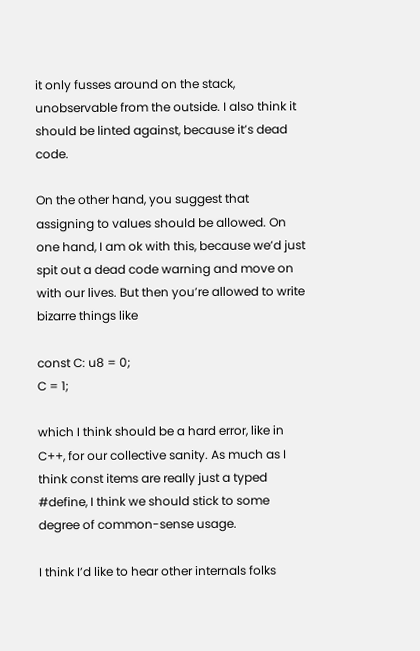it only fusses around on the stack, unobservable from the outside. I also think it should be linted against, because it’s dead code.

On the other hand, you suggest that assigning to values should be allowed. On one hand, I am ok with this, because we’d just spit out a dead code warning and move on with our lives. But then you’re allowed to write bizarre things like

const C: u8 = 0;
C = 1;

which I think should be a hard error, like in C++, for our collective sanity. As much as I think const items are really just a typed #define, I think we should stick to some degree of common-sense usage.

I think I’d like to hear other internals folks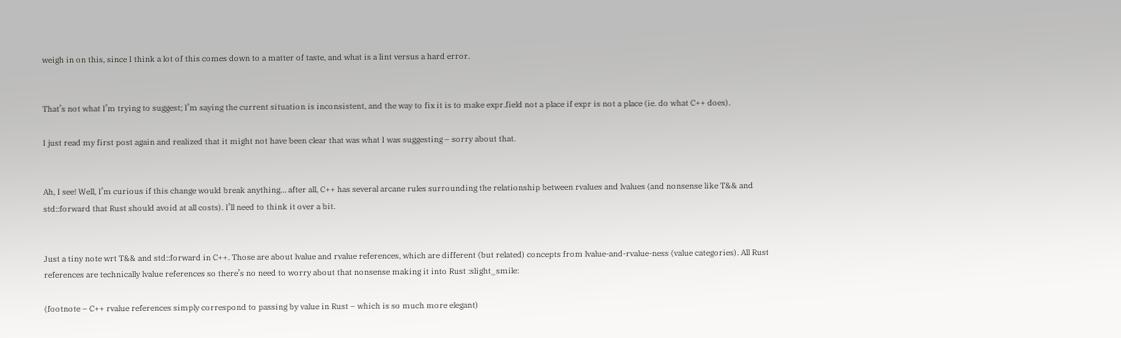weigh in on this, since I think a lot of this comes down to a matter of taste, and what is a lint versus a hard error.


That’s not what I’m trying to suggest; I’m saying the current situation is inconsistent, and the way to fix it is to make expr.field not a place if expr is not a place (ie. do what C++ does).

I just read my first post again and realized that it might not have been clear that was what I was suggesting – sorry about that.


Ah, I see! Well, I’m curious if this change would break anything… after all, C++ has several arcane rules surrounding the relationship between rvalues and lvalues (and nonsense like T&& and std::forward that Rust should avoid at all costs). I’ll need to think it over a bit.


Just a tiny note wrt T&& and std::forward in C++. Those are about lvalue and rvalue references, which are different (but related) concepts from lvalue-and-rvalue-ness (value categories). All Rust references are technically lvalue references so there’s no need to worry about that nonsense making it into Rust :slight_smile:

(footnote – C++ rvalue references simply correspond to passing by value in Rust – which is so much more elegant)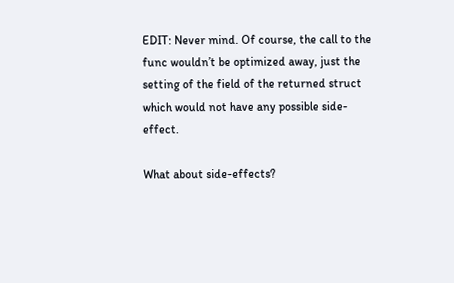EDIT: Never mind. Of course, the call to the func wouldn’t be optimized away, just the setting of the field of the returned struct which would not have any possible side-effect.

What about side-effects?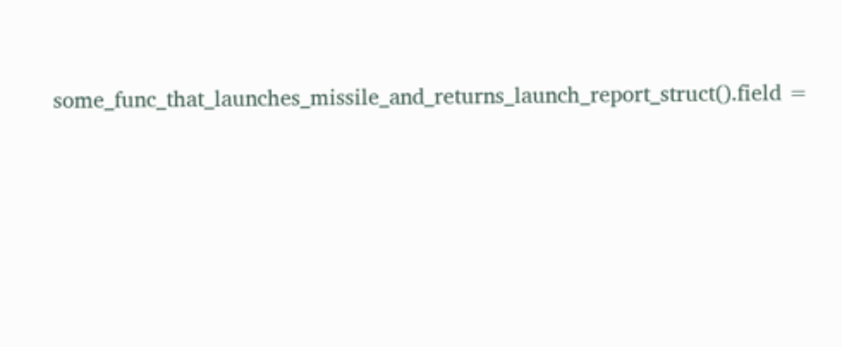some_func_that_launches_missile_and_returns_launch_report_struct().field =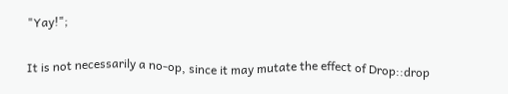"Yay!";


It is not necessarily a no-op, since it may mutate the effect of Drop::drop